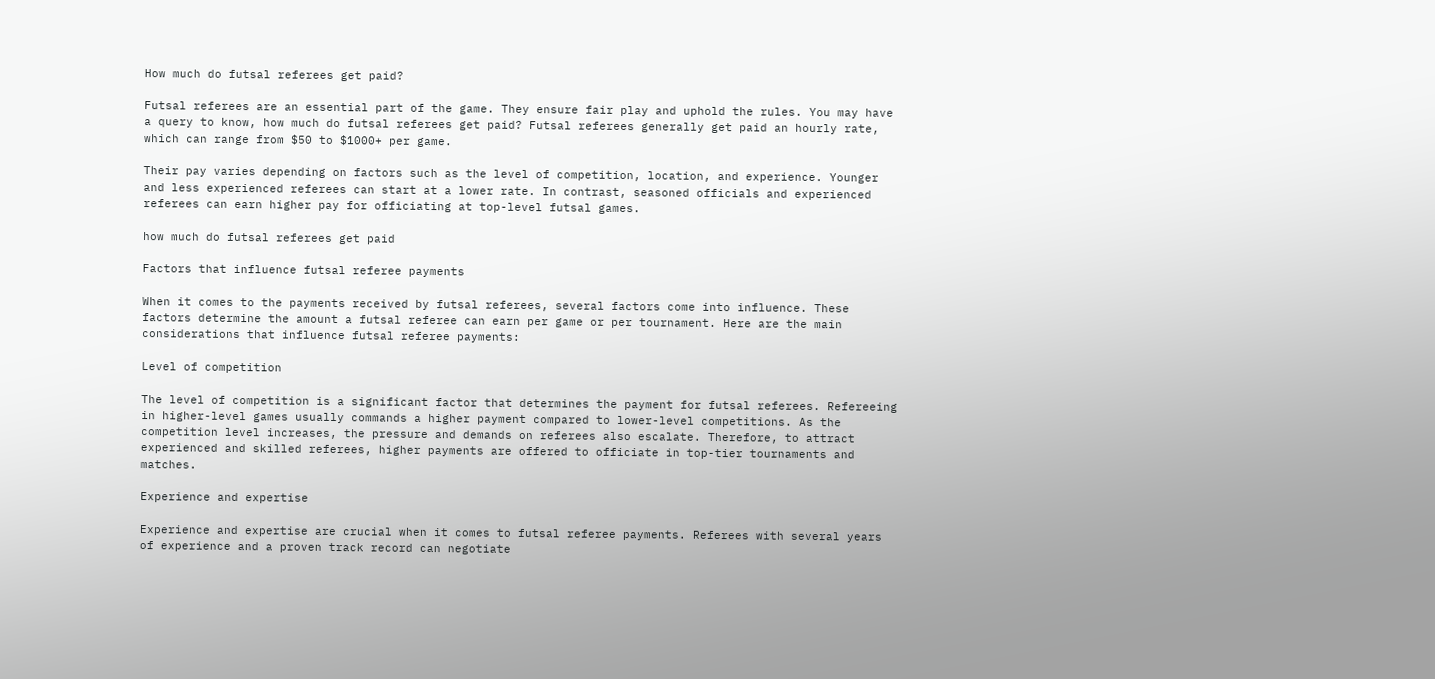How much do futsal referees get paid?

Futsal referees are an essential part of the game. They ensure fair play and uphold the rules. You may have a query to know, how much do futsal referees get paid? Futsal referees generally get paid an hourly rate, which can range from $50 to $1000+ per game.

Their pay varies depending on factors such as the level of competition, location, and experience. Younger and less experienced referees can start at a lower rate. In contrast, seasoned officials and experienced referees can earn higher pay for officiating at top-level futsal games.

how much do futsal referees get paid

Factors that influence futsal referee payments

When it comes to the payments received by futsal referees, several factors come into influence. These factors determine the amount a futsal referee can earn per game or per tournament. Here are the main considerations that influence futsal referee payments:

Level of competition

The level of competition is a significant factor that determines the payment for futsal referees. Refereeing in higher-level games usually commands a higher payment compared to lower-level competitions. As the competition level increases, the pressure and demands on referees also escalate. Therefore, to attract experienced and skilled referees, higher payments are offered to officiate in top-tier tournaments and matches.

Experience and expertise

Experience and expertise are crucial when it comes to futsal referee payments. Referees with several years of experience and a proven track record can negotiate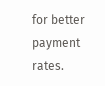for better payment rates.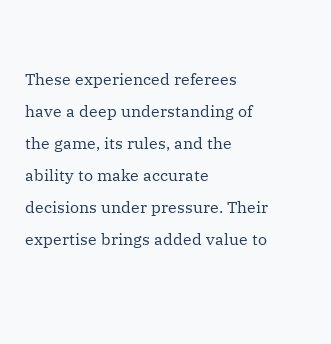These experienced referees have a deep understanding of the game, its rules, and the ability to make accurate decisions under pressure. Their expertise brings added value to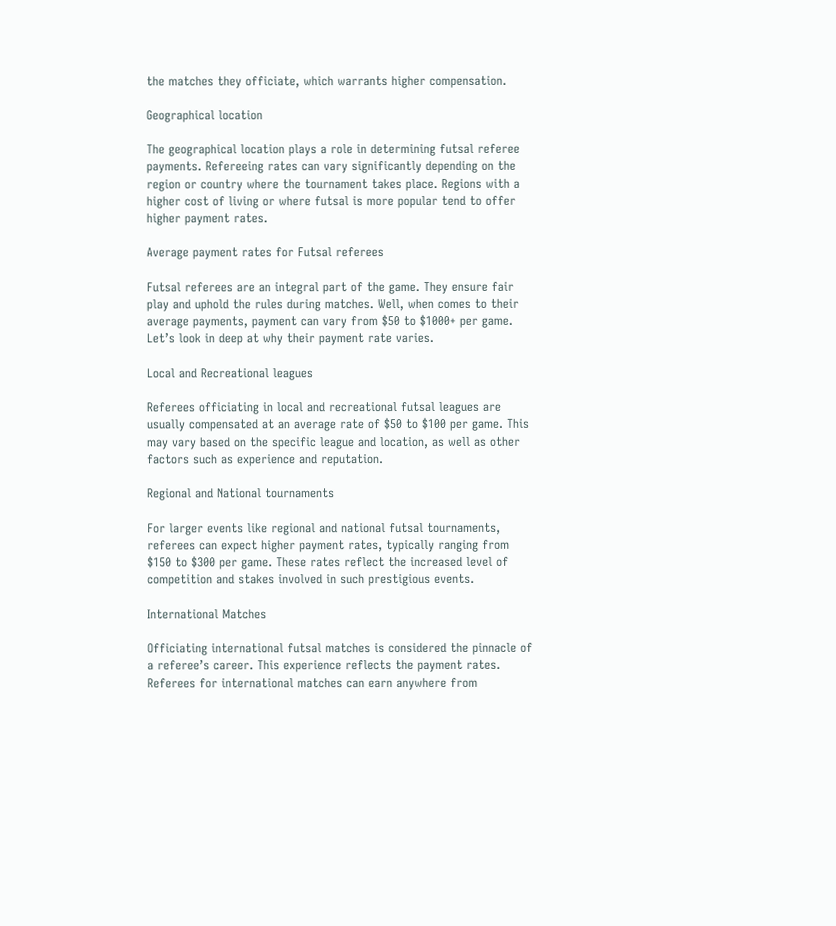the matches they officiate, which warrants higher compensation.

Geographical location

The geographical location plays a role in determining futsal referee payments. Refereeing rates can vary significantly depending on the region or country where the tournament takes place. Regions with a higher cost of living or where futsal is more popular tend to offer higher payment rates.

Average payment rates for Futsal referees

Futsal referees are an integral part of the game. They ensure fair play and uphold the rules during matches. Well, when comes to their average payments, payment can vary from $50 to $1000+ per game. Let’s look in deep at why their payment rate varies.

Local and Recreational leagues

Referees officiating in local and recreational futsal leagues are usually compensated at an average rate of $50 to $100 per game. This may vary based on the specific league and location, as well as other factors such as experience and reputation.

Regional and National tournaments

For larger events like regional and national futsal tournaments, referees can expect higher payment rates, typically ranging from $150 to $300 per game. These rates reflect the increased level of competition and stakes involved in such prestigious events.

International Matches

Officiating international futsal matches is considered the pinnacle of a referee’s career. This experience reflects the payment rates. Referees for international matches can earn anywhere from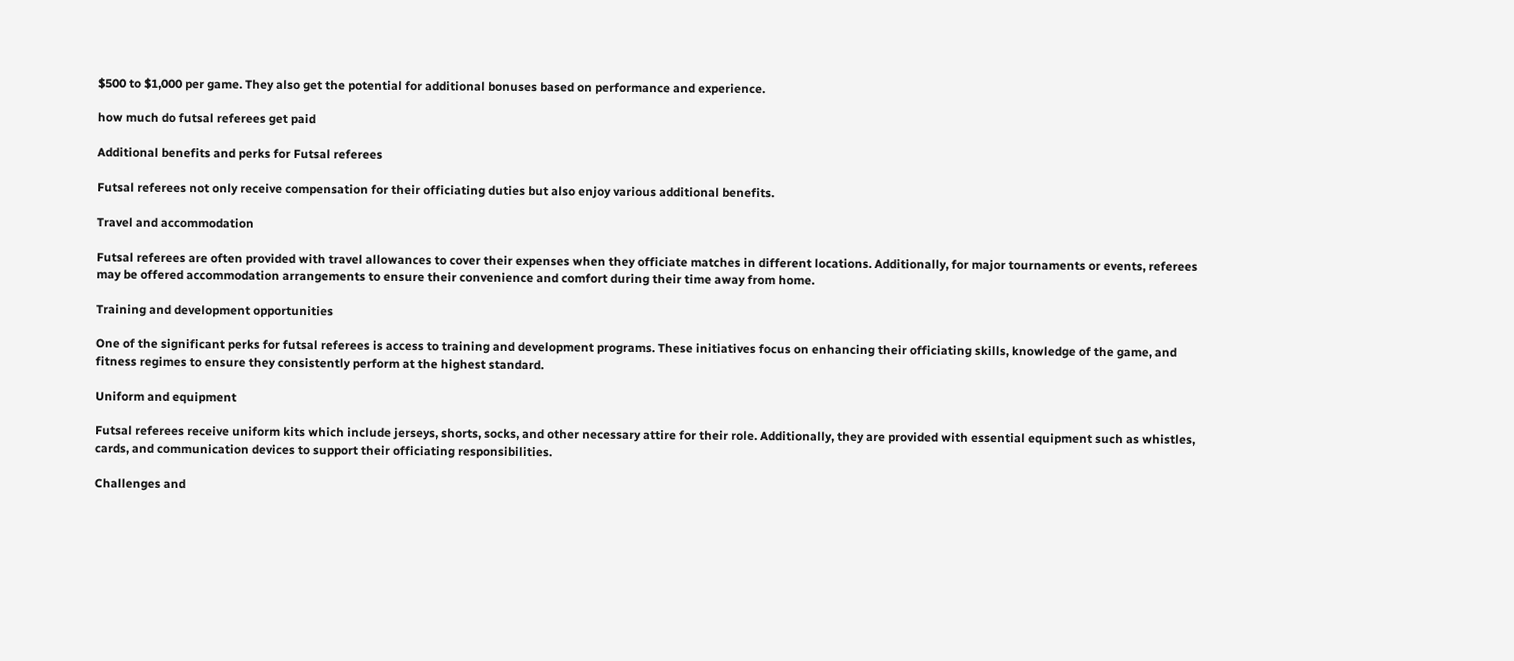$500 to $1,000 per game. They also get the potential for additional bonuses based on performance and experience.

how much do futsal referees get paid

Additional benefits and perks for Futsal referees

Futsal referees not only receive compensation for their officiating duties but also enjoy various additional benefits.

Travel and accommodation

Futsal referees are often provided with travel allowances to cover their expenses when they officiate matches in different locations. Additionally, for major tournaments or events, referees may be offered accommodation arrangements to ensure their convenience and comfort during their time away from home.

Training and development opportunities

One of the significant perks for futsal referees is access to training and development programs. These initiatives focus on enhancing their officiating skills, knowledge of the game, and fitness regimes to ensure they consistently perform at the highest standard.

Uniform and equipment

Futsal referees receive uniform kits which include jerseys, shorts, socks, and other necessary attire for their role. Additionally, they are provided with essential equipment such as whistles, cards, and communication devices to support their officiating responsibilities.

Challenges and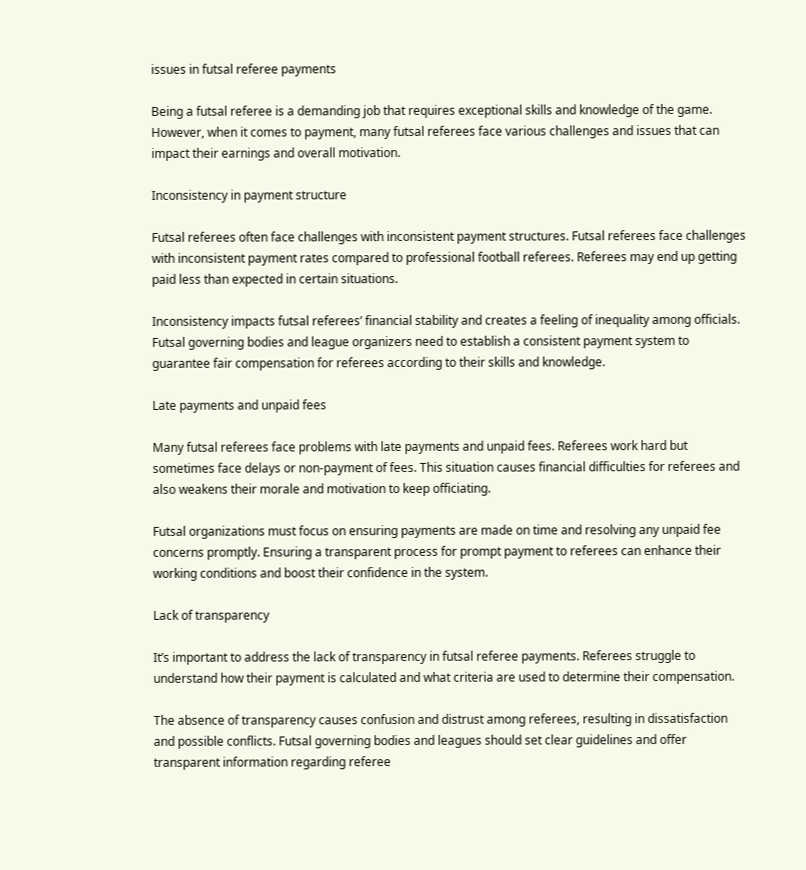issues in futsal referee payments

Being a futsal referee is a demanding job that requires exceptional skills and knowledge of the game. However, when it comes to payment, many futsal referees face various challenges and issues that can impact their earnings and overall motivation.

Inconsistency in payment structure

Futsal referees often face challenges with inconsistent payment structures. Futsal referees face challenges with inconsistent payment rates compared to professional football referees. Referees may end up getting paid less than expected in certain situations.

Inconsistency impacts futsal referees’ financial stability and creates a feeling of inequality among officials. Futsal governing bodies and league organizers need to establish a consistent payment system to guarantee fair compensation for referees according to their skills and knowledge.

Late payments and unpaid fees

Many futsal referees face problems with late payments and unpaid fees. Referees work hard but sometimes face delays or non-payment of fees. This situation causes financial difficulties for referees and also weakens their morale and motivation to keep officiating.

Futsal organizations must focus on ensuring payments are made on time and resolving any unpaid fee concerns promptly. Ensuring a transparent process for prompt payment to referees can enhance their working conditions and boost their confidence in the system.

Lack of transparency

It’s important to address the lack of transparency in futsal referee payments. Referees struggle to understand how their payment is calculated and what criteria are used to determine their compensation.

The absence of transparency causes confusion and distrust among referees, resulting in dissatisfaction and possible conflicts. Futsal governing bodies and leagues should set clear guidelines and offer transparent information regarding referee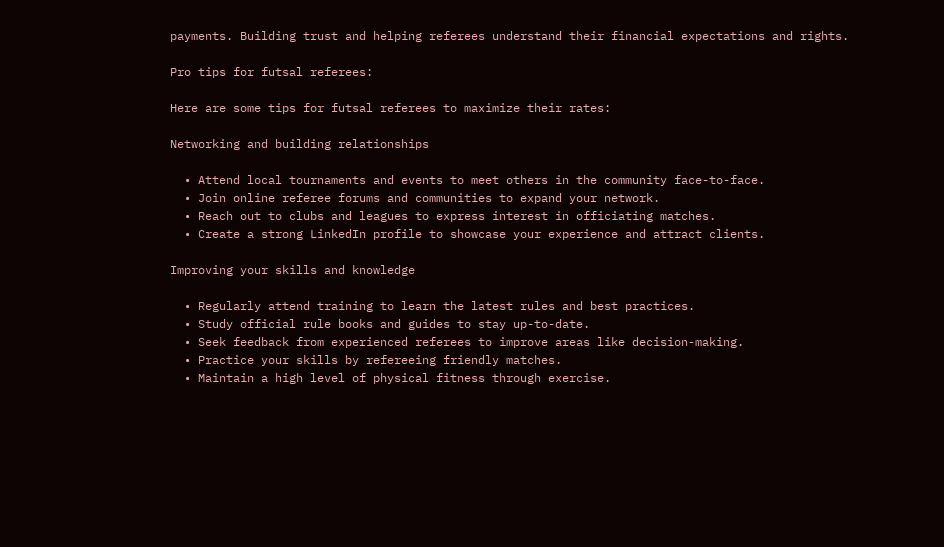payments. Building trust and helping referees understand their financial expectations and rights.

Pro tips for futsal referees:

Here are some tips for futsal referees to maximize their rates:

Networking and building relationships

  • Attend local tournaments and events to meet others in the community face-to-face.
  • Join online referee forums and communities to expand your network.
  • Reach out to clubs and leagues to express interest in officiating matches.
  • Create a strong LinkedIn profile to showcase your experience and attract clients.

Improving your skills and knowledge

  • Regularly attend training to learn the latest rules and best practices.
  • Study official rule books and guides to stay up-to-date.
  • Seek feedback from experienced referees to improve areas like decision-making.
  • Practice your skills by refereeing friendly matches.
  • Maintain a high level of physical fitness through exercise.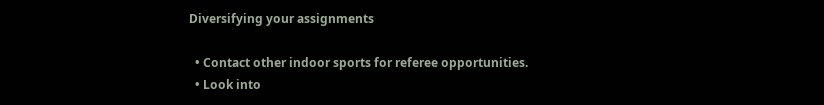Diversifying your assignments

  • Contact other indoor sports for referee opportunities.
  • Look into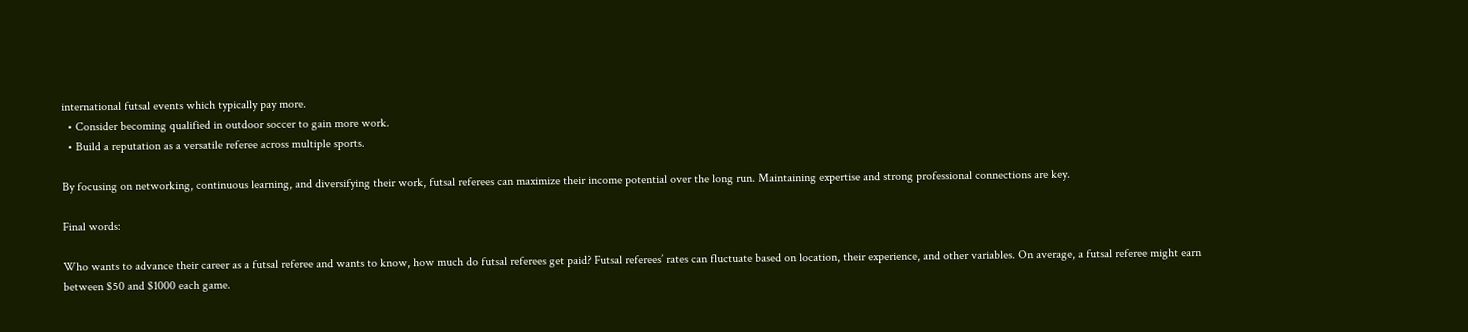international futsal events which typically pay more.
  • Consider becoming qualified in outdoor soccer to gain more work.
  • Build a reputation as a versatile referee across multiple sports.

By focusing on networking, continuous learning, and diversifying their work, futsal referees can maximize their income potential over the long run. Maintaining expertise and strong professional connections are key.

Final words:

Who wants to advance their career as a futsal referee and wants to know, how much do futsal referees get paid? Futsal referees’ rates can fluctuate based on location, their experience, and other variables. On average, a futsal referee might earn between $50 and $1000 each game.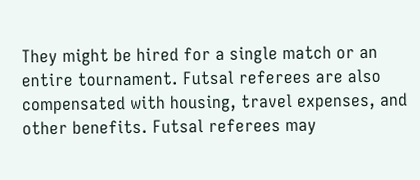They might be hired for a single match or an entire tournament. Futsal referees are also compensated with housing, travel expenses, and other benefits. Futsal referees may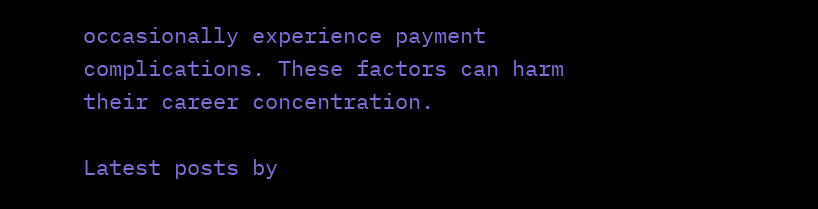occasionally experience payment complications. These factors can harm their career concentration.

Latest posts by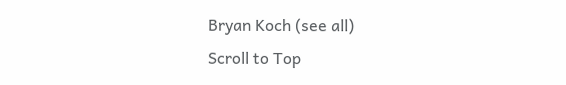Bryan Koch (see all)
Scroll to Top